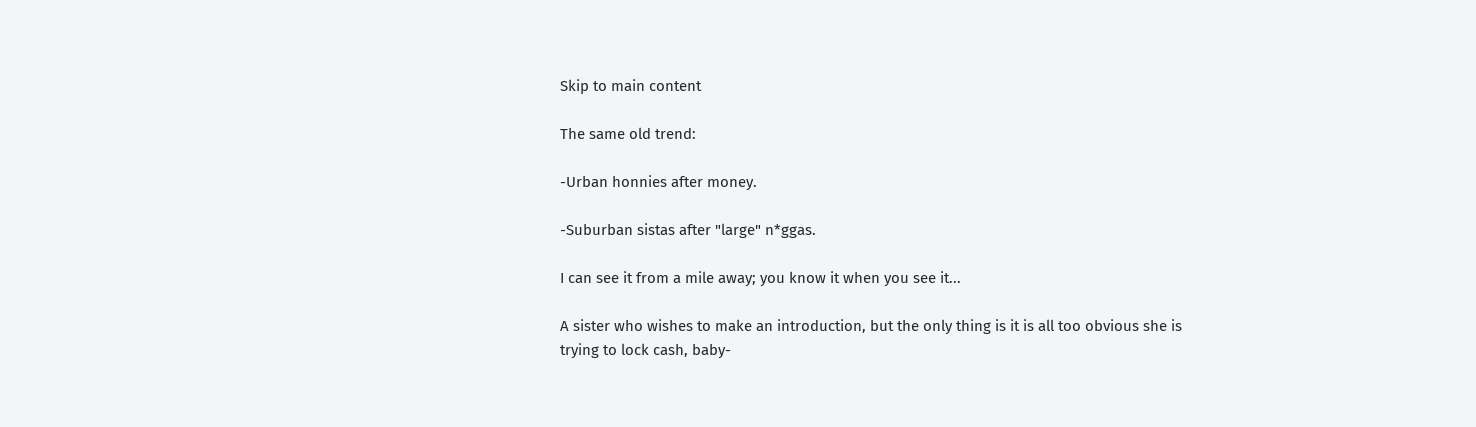Skip to main content

The same old trend:

-Urban honnies after money.

-Suburban sistas after "large" n*ggas.

I can see it from a mile away; you know it when you see it...

A sister who wishes to make an introduction, but the only thing is it is all too obvious she is trying to lock cash, baby-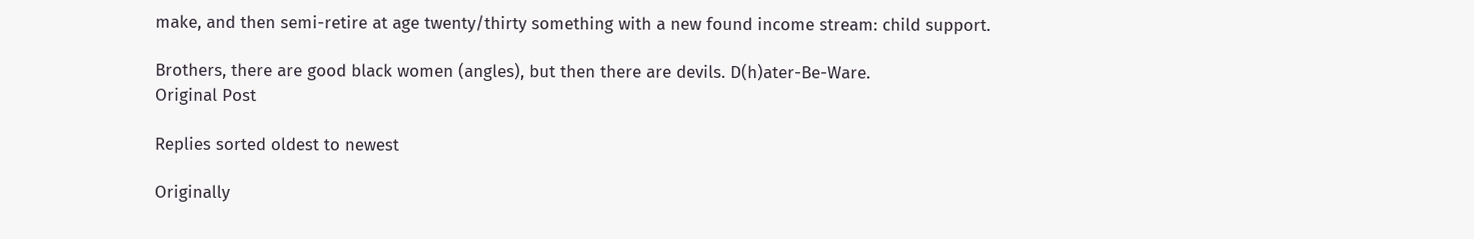make, and then semi-retire at age twenty/thirty something with a new found income stream: child support.

Brothers, there are good black women (angles), but then there are devils. D(h)ater-Be-Ware.
Original Post

Replies sorted oldest to newest

Originally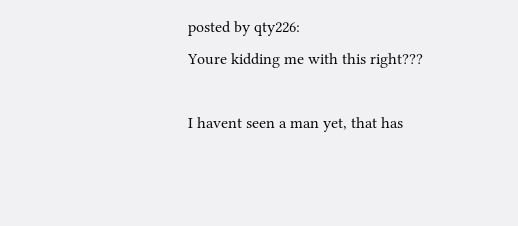posted by qty226:
Youre kidding me with this right???

I havent seen a man yet, that has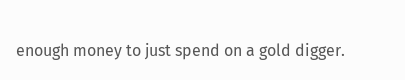enough money to just spend on a gold digger.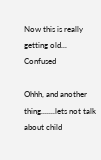Now this is really getting old... Confused

Ohhh, and another thing.......lets not talk about child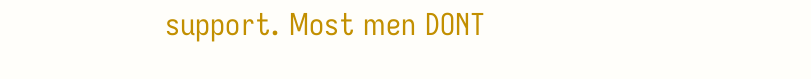support. Most men DONT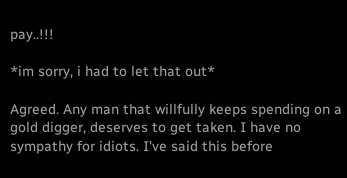pay..!!!

*im sorry, i had to let that out*

Agreed. Any man that willfully keeps spending on a gold digger, deserves to get taken. I have no sympathy for idiots. I've said this before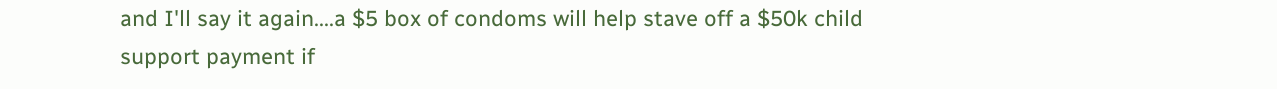and I'll say it again....a $5 box of condoms will help stave off a $50k child support payment if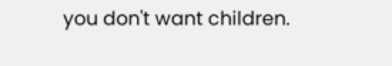you don't want children.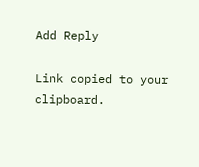Add Reply

Link copied to your clipboard.